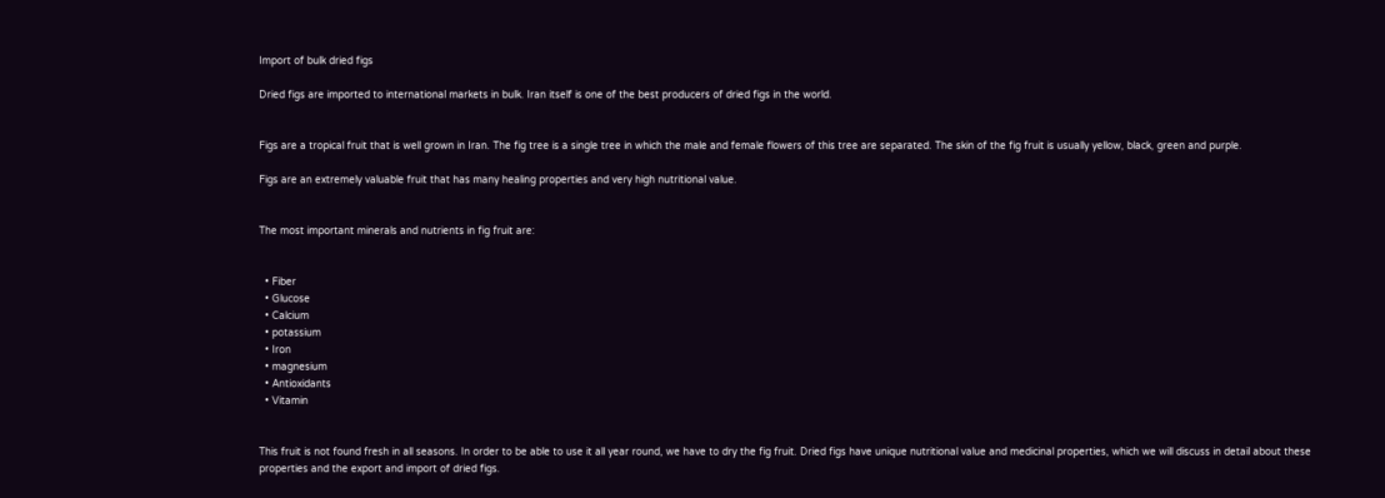Import of bulk dried figs

Dried figs are imported to international markets in bulk. Iran itself is one of the best producers of dried figs in the world.


Figs are a tropical fruit that is well grown in Iran. The fig tree is a single tree in which the male and female flowers of this tree are separated. The skin of the fig fruit is usually yellow, black, green and purple.

Figs are an extremely valuable fruit that has many healing properties and very high nutritional value.


The most important minerals and nutrients in fig fruit are:


  • Fiber
  • Glucose
  • Calcium
  • potassium
  • Iron
  • magnesium
  • Antioxidants
  • Vitamin


This fruit is not found fresh in all seasons. In order to be able to use it all year round, we have to dry the fig fruit. Dried figs have unique nutritional value and medicinal properties, which we will discuss in detail about these properties and the export and import of dried figs.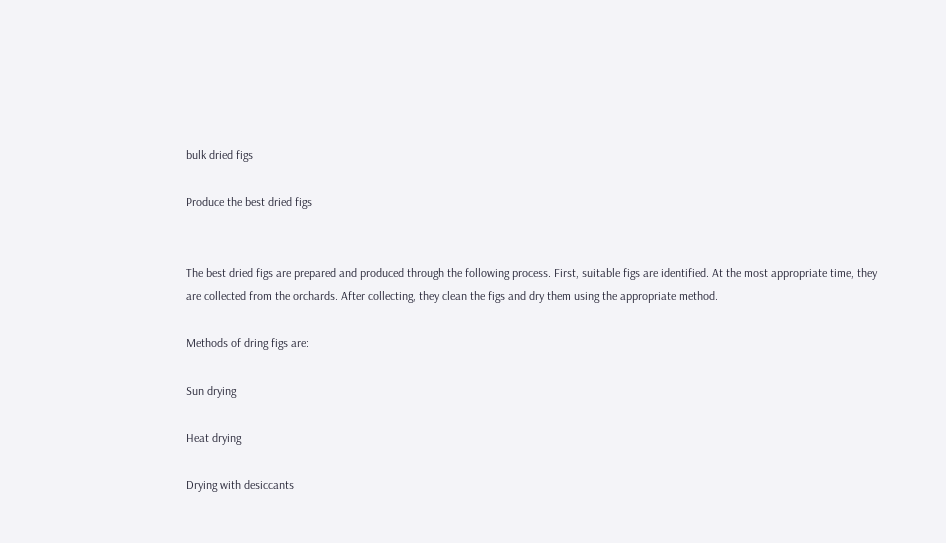bulk dried figs

Produce the best dried figs


The best dried figs are prepared and produced through the following process. First, suitable figs are identified. At the most appropriate time, they are collected from the orchards. After collecting, they clean the figs and dry them using the appropriate method.

Methods of dring figs are:

Sun drying

Heat drying

Drying with desiccants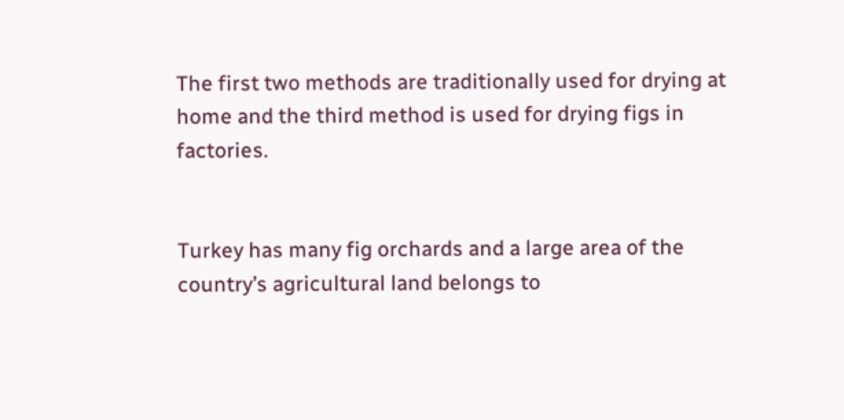The first two methods are traditionally used for drying at home and the third method is used for drying figs in factories.


Turkey has many fig orchards and a large area of the country’s agricultural land belongs to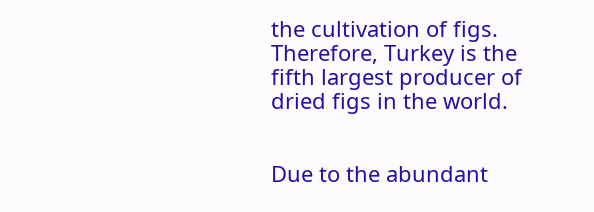the cultivation of figs. Therefore, Turkey is the fifth largest producer of dried figs in the world.


Due to the abundant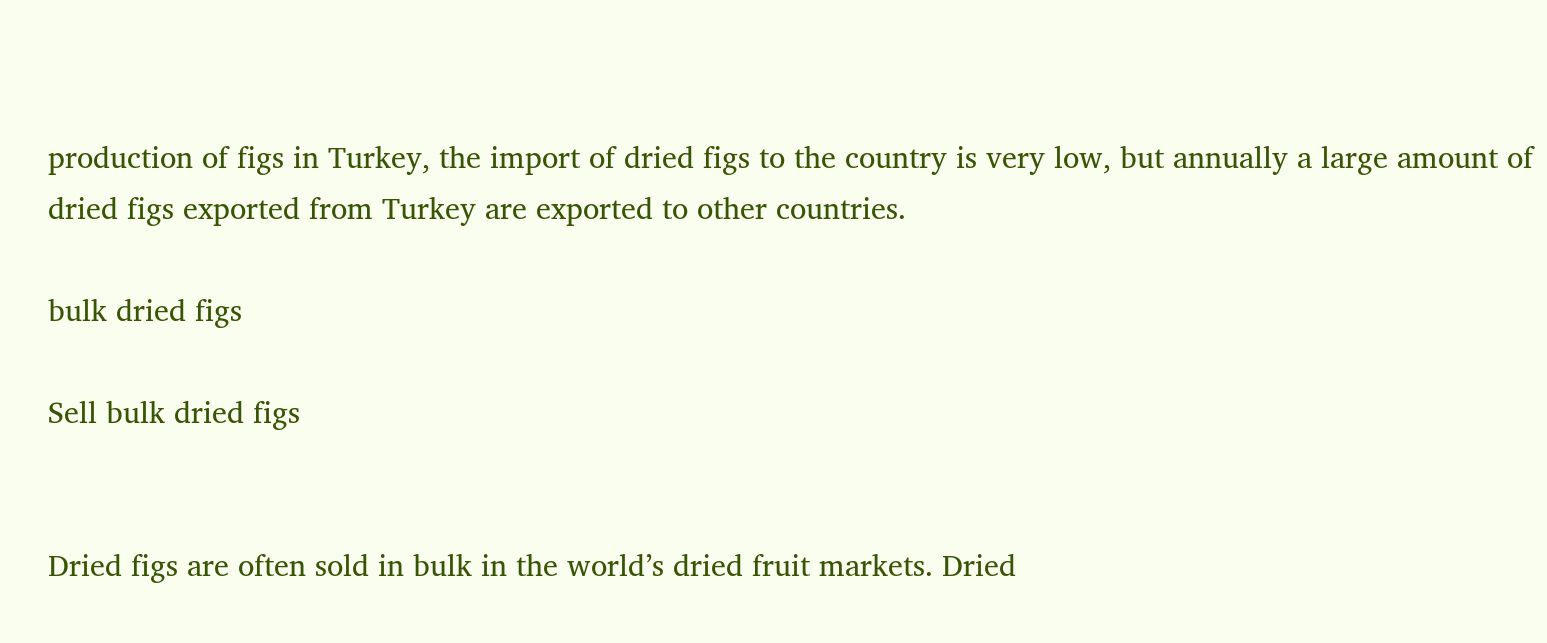production of figs in Turkey, the import of dried figs to the country is very low, but annually a large amount of dried figs exported from Turkey are exported to other countries.

bulk dried figs

Sell bulk dried figs


Dried figs are often sold in bulk in the world’s dried fruit markets. Dried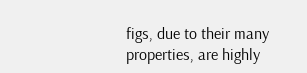figs, due to their many properties, are highly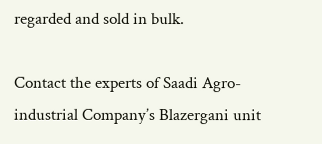regarded and sold in bulk.

Contact the experts of Saadi Agro-industrial Company’s Blazergani unit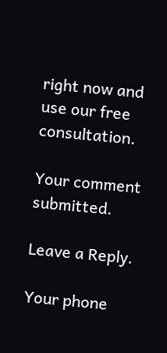right now and use our free consultation.

Your comment submitted.

Leave a Reply.

Your phone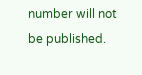number will not be published.